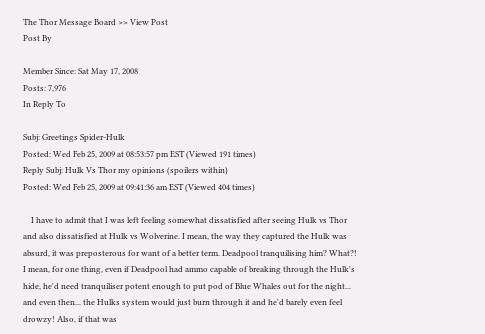The Thor Message Board >> View Post
Post By

Member Since: Sat May 17, 2008
Posts: 7,976
In Reply To

Subj: Greetings Spider-Hulk
Posted: Wed Feb 25, 2009 at 08:53:57 pm EST (Viewed 191 times)
Reply Subj: Hulk Vs Thor my opinions (spoilers within)
Posted: Wed Feb 25, 2009 at 09:41:36 am EST (Viewed 404 times)

    I have to admit that I was left feeling somewhat dissatisfied after seeing Hulk vs Thor and also dissatisfied at Hulk vs Wolverine. I mean, the way they captured the Hulk was absurd, it was preposterous for want of a better term. Deadpool tranquilising him? What?! I mean, for one thing, even if Deadpool had ammo capable of breaking through the Hulk's hide, he'd need tranquiliser potent enough to put pod of Blue Whales out for the night... and even then... the Hulks system would just burn through it and he'd barely even feel drowzy! Also, if that was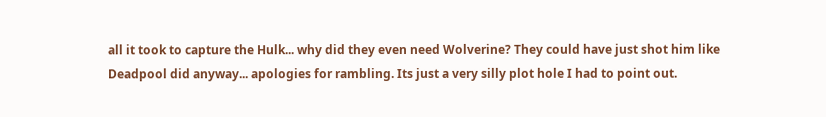all it took to capture the Hulk... why did they even need Wolverine? They could have just shot him like Deadpool did anyway... apologies for rambling. Its just a very silly plot hole I had to point out.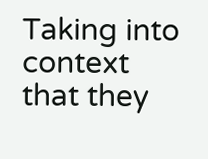Taking into context that they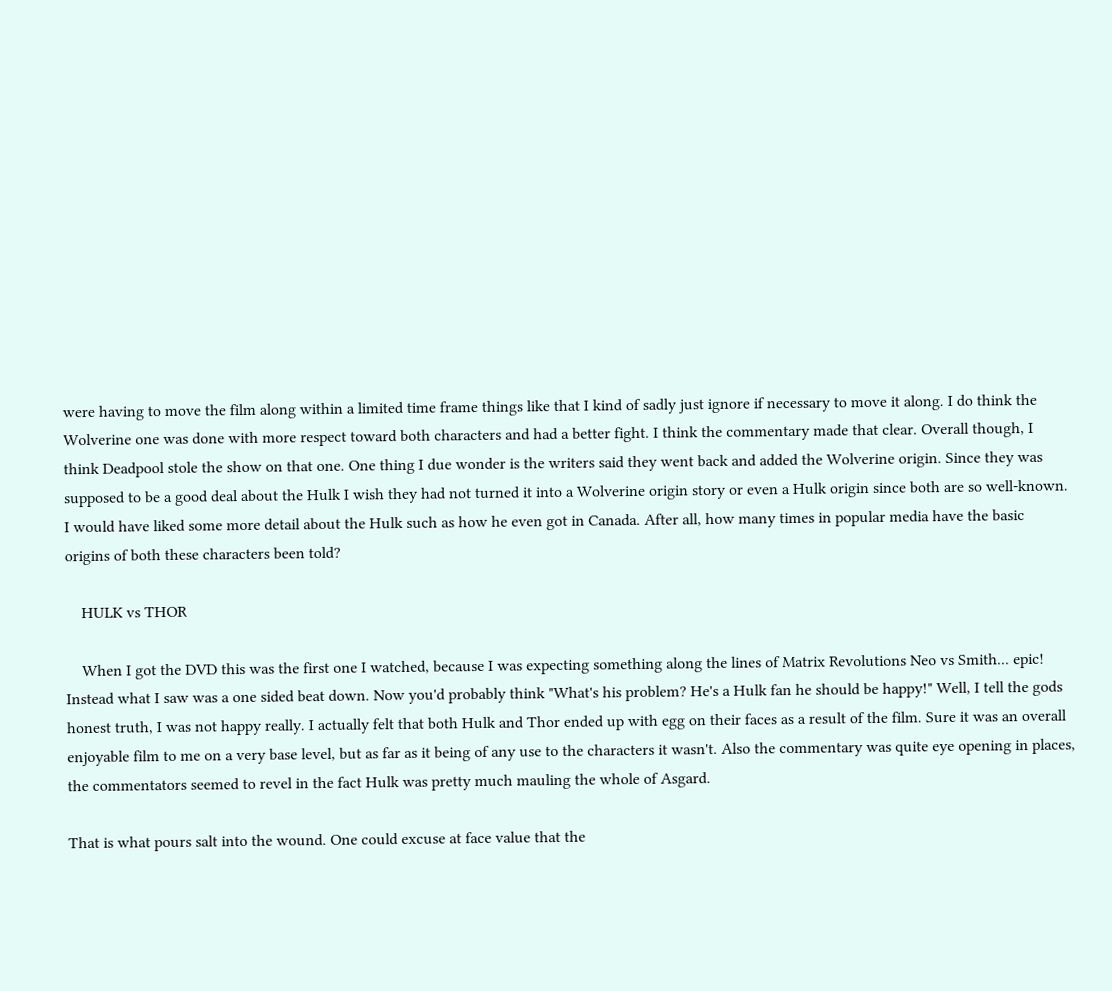were having to move the film along within a limited time frame things like that I kind of sadly just ignore if necessary to move it along. I do think the Wolverine one was done with more respect toward both characters and had a better fight. I think the commentary made that clear. Overall though, I think Deadpool stole the show on that one. One thing I due wonder is the writers said they went back and added the Wolverine origin. Since they was supposed to be a good deal about the Hulk I wish they had not turned it into a Wolverine origin story or even a Hulk origin since both are so well-known. I would have liked some more detail about the Hulk such as how he even got in Canada. After all, how many times in popular media have the basic origins of both these characters been told?

    HULK vs THOR

    When I got the DVD this was the first one I watched, because I was expecting something along the lines of Matrix Revolutions Neo vs Smith... epic! Instead what I saw was a one sided beat down. Now you'd probably think "What's his problem? He's a Hulk fan he should be happy!" Well, I tell the gods honest truth, I was not happy really. I actually felt that both Hulk and Thor ended up with egg on their faces as a result of the film. Sure it was an overall enjoyable film to me on a very base level, but as far as it being of any use to the characters it wasn't. Also the commentary was quite eye opening in places, the commentators seemed to revel in the fact Hulk was pretty much mauling the whole of Asgard.

That is what pours salt into the wound. One could excuse at face value that the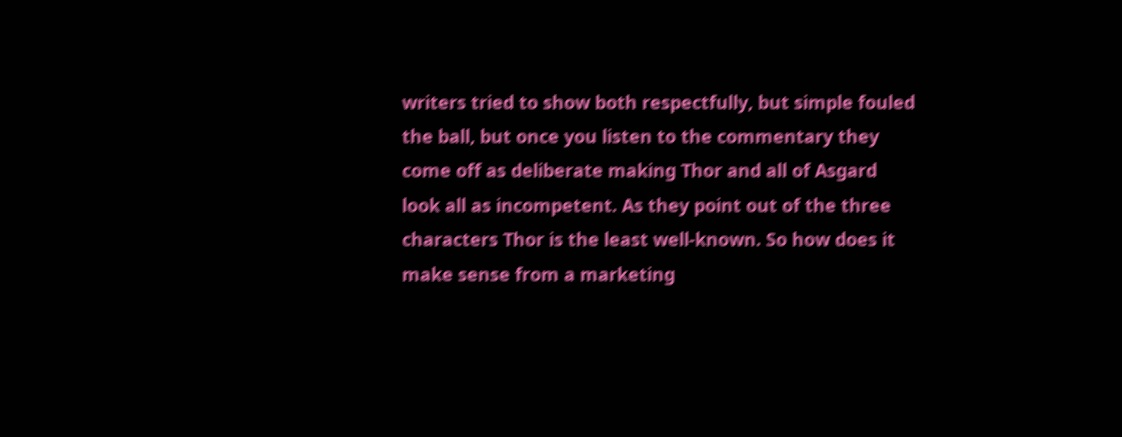writers tried to show both respectfully, but simple fouled the ball, but once you listen to the commentary they come off as deliberate making Thor and all of Asgard look all as incompetent. As they point out of the three characters Thor is the least well-known. So how does it make sense from a marketing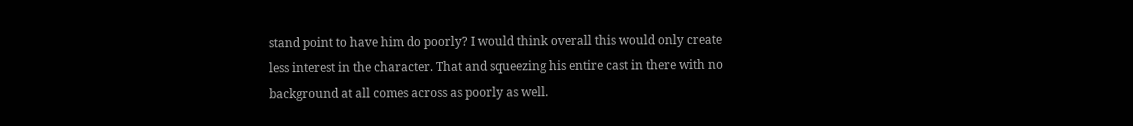stand point to have him do poorly? I would think overall this would only create less interest in the character. That and squeezing his entire cast in there with no background at all comes across as poorly as well.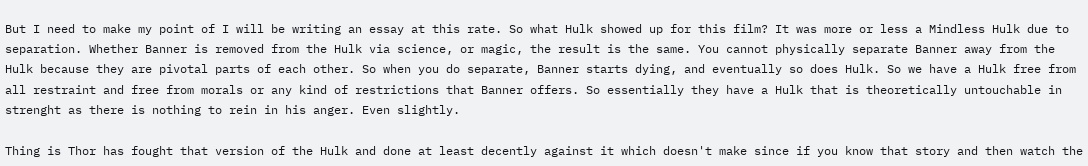But I need to make my point of I will be writing an essay at this rate. So what Hulk showed up for this film? It was more or less a Mindless Hulk due to separation. Whether Banner is removed from the Hulk via science, or magic, the result is the same. You cannot physically separate Banner away from the Hulk because they are pivotal parts of each other. So when you do separate, Banner starts dying, and eventually so does Hulk. So we have a Hulk free from all restraint and free from morals or any kind of restrictions that Banner offers. So essentially they have a Hulk that is theoretically untouchable in strenght as there is nothing to rein in his anger. Even slightly.

Thing is Thor has fought that version of the Hulk and done at least decently against it which doesn't make since if you know that story and then watch the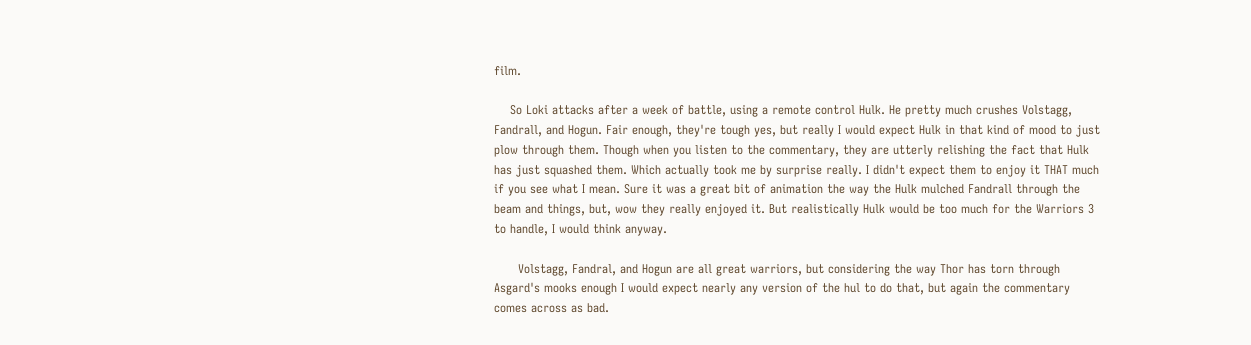film.

    So Loki attacks after a week of battle, using a remote control Hulk. He pretty much crushes Volstagg, Fandrall, and Hogun. Fair enough, they're tough yes, but really I would expect Hulk in that kind of mood to just plow through them. Though when you listen to the commentary, they are utterly relishing the fact that Hulk has just squashed them. Which actually took me by surprise really. I didn't expect them to enjoy it THAT much if you see what I mean. Sure it was a great bit of animation the way the Hulk mulched Fandrall through the beam and things, but, wow they really enjoyed it. But realistically Hulk would be too much for the Warriors 3 to handle, I would think anyway.

      Volstagg, Fandral, and Hogun are all great warriors, but considering the way Thor has torn through Asgard's mooks enough I would expect nearly any version of the hul to do that, but again the commentary comes across as bad.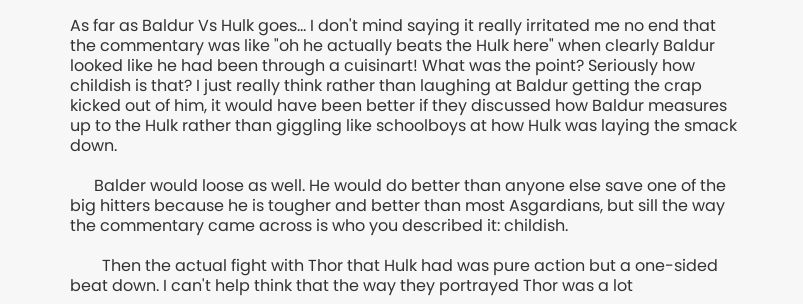As far as Baldur Vs Hulk goes... I don't mind saying it really irritated me no end that the commentary was like "oh he actually beats the Hulk here" when clearly Baldur looked like he had been through a cuisinart! What was the point? Seriously how childish is that? I just really think rather than laughing at Baldur getting the crap kicked out of him, it would have been better if they discussed how Baldur measures up to the Hulk rather than giggling like schoolboys at how Hulk was laying the smack down.

      Balder would loose as well. He would do better than anyone else save one of the big hitters because he is tougher and better than most Asgardians, but sill the way the commentary came across is who you described it: childish.

        Then the actual fight with Thor that Hulk had was pure action but a one-sided beat down. I can't help think that the way they portrayed Thor was a lot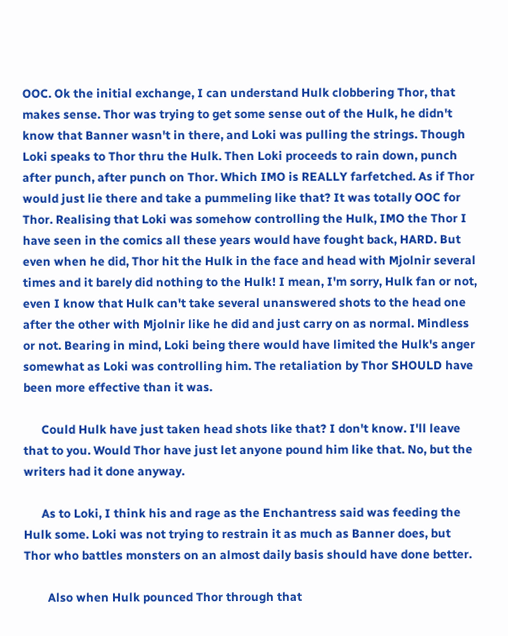OOC. Ok the initial exchange, I can understand Hulk clobbering Thor, that makes sense. Thor was trying to get some sense out of the Hulk, he didn't know that Banner wasn't in there, and Loki was pulling the strings. Though Loki speaks to Thor thru the Hulk. Then Loki proceeds to rain down, punch after punch, after punch on Thor. Which IMO is REALLY farfetched. As if Thor would just lie there and take a pummeling like that? It was totally OOC for Thor. Realising that Loki was somehow controlling the Hulk, IMO the Thor I have seen in the comics all these years would have fought back, HARD. But even when he did, Thor hit the Hulk in the face and head with Mjolnir several times and it barely did nothing to the Hulk! I mean, I'm sorry, Hulk fan or not, even I know that Hulk can't take several unanswered shots to the head one after the other with Mjolnir like he did and just carry on as normal. Mindless or not. Bearing in mind, Loki being there would have limited the Hulk's anger somewhat as Loki was controlling him. The retaliation by Thor SHOULD have been more effective than it was.

      Could Hulk have just taken head shots like that? I don't know. I'll leave that to you. Would Thor have just let anyone pound him like that. No, but the writers had it done anyway.

      As to Loki, I think his and rage as the Enchantress said was feeding the Hulk some. Loki was not trying to restrain it as much as Banner does, but Thor who battles monsters on an almost daily basis should have done better.

        Also when Hulk pounced Thor through that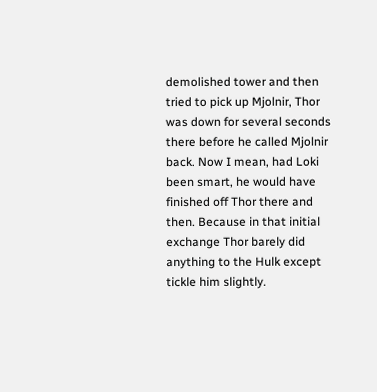demolished tower and then tried to pick up Mjolnir, Thor was down for several seconds there before he called Mjolnir back. Now I mean, had Loki been smart, he would have finished off Thor there and then. Because in that initial exchange Thor barely did anything to the Hulk except tickle him slightly.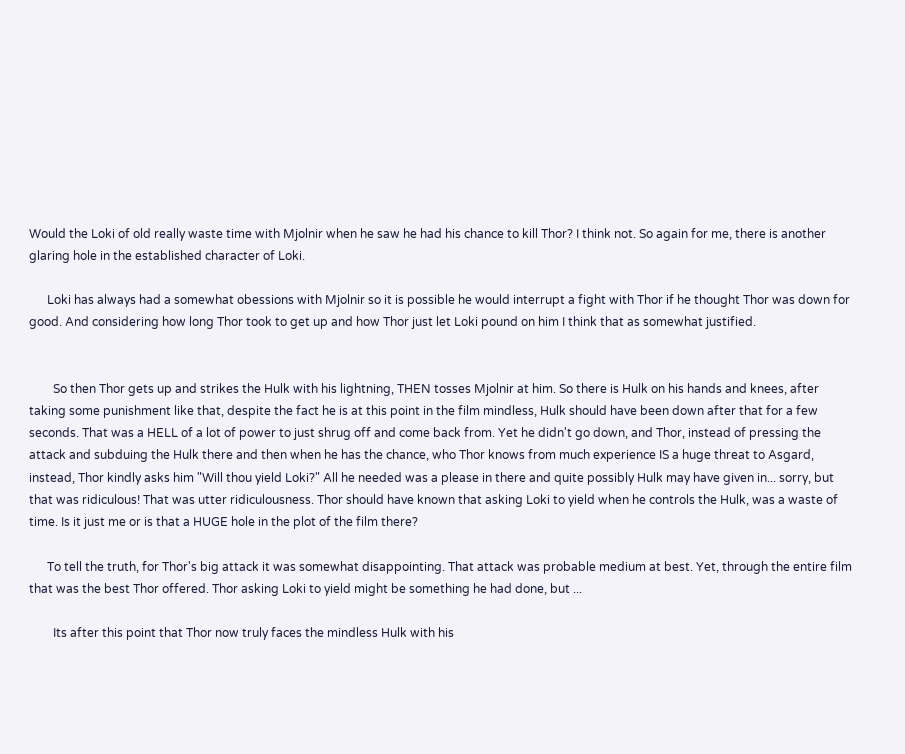Would the Loki of old really waste time with Mjolnir when he saw he had his chance to kill Thor? I think not. So again for me, there is another glaring hole in the established character of Loki.

      Loki has always had a somewhat obessions with Mjolnir so it is possible he would interrupt a fight with Thor if he thought Thor was down for good. And considering how long Thor took to get up and how Thor just let Loki pound on him I think that as somewhat justified.


        So then Thor gets up and strikes the Hulk with his lightning, THEN tosses Mjolnir at him. So there is Hulk on his hands and knees, after taking some punishment like that, despite the fact he is at this point in the film mindless, Hulk should have been down after that for a few seconds. That was a HELL of a lot of power to just shrug off and come back from. Yet he didn't go down, and Thor, instead of pressing the attack and subduing the Hulk there and then when he has the chance, who Thor knows from much experience IS a huge threat to Asgard, instead, Thor kindly asks him "Will thou yield Loki?" All he needed was a please in there and quite possibly Hulk may have given in... sorry, but that was ridiculous! That was utter ridiculousness. Thor should have known that asking Loki to yield when he controls the Hulk, was a waste of time. Is it just me or is that a HUGE hole in the plot of the film there?

      To tell the truth, for Thor's big attack it was somewhat disappointing. That attack was probable medium at best. Yet, through the entire film that was the best Thor offered. Thor asking Loki to yield might be something he had done, but ...

        Its after this point that Thor now truly faces the mindless Hulk with his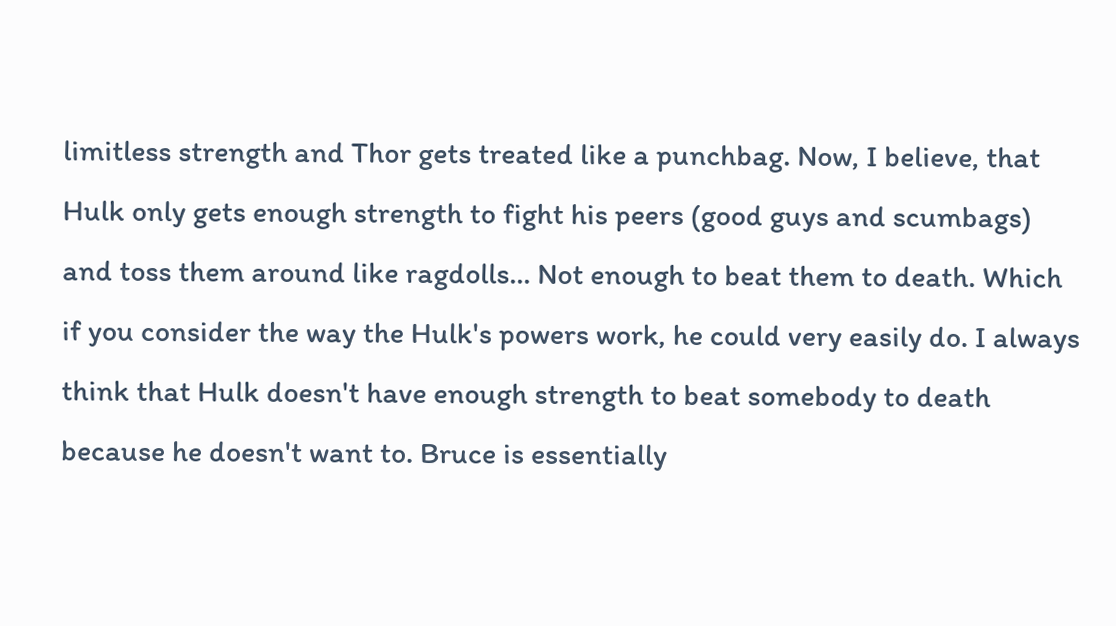limitless strength and Thor gets treated like a punchbag. Now, I believe, that Hulk only gets enough strength to fight his peers (good guys and scumbags) and toss them around like ragdolls... Not enough to beat them to death. Which if you consider the way the Hulk's powers work, he could very easily do. I always think that Hulk doesn't have enough strength to beat somebody to death because he doesn't want to. Bruce is essentially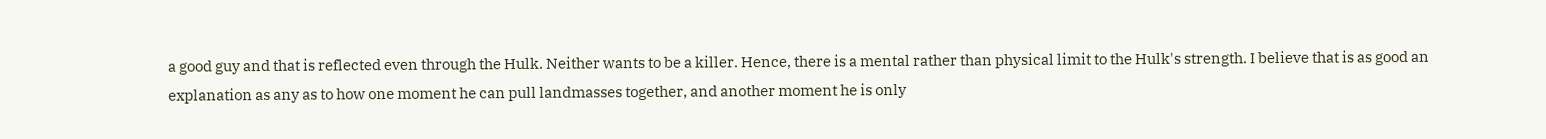a good guy and that is reflected even through the Hulk. Neither wants to be a killer. Hence, there is a mental rather than physical limit to the Hulk's strength. I believe that is as good an explanation as any as to how one moment he can pull landmasses together, and another moment he is only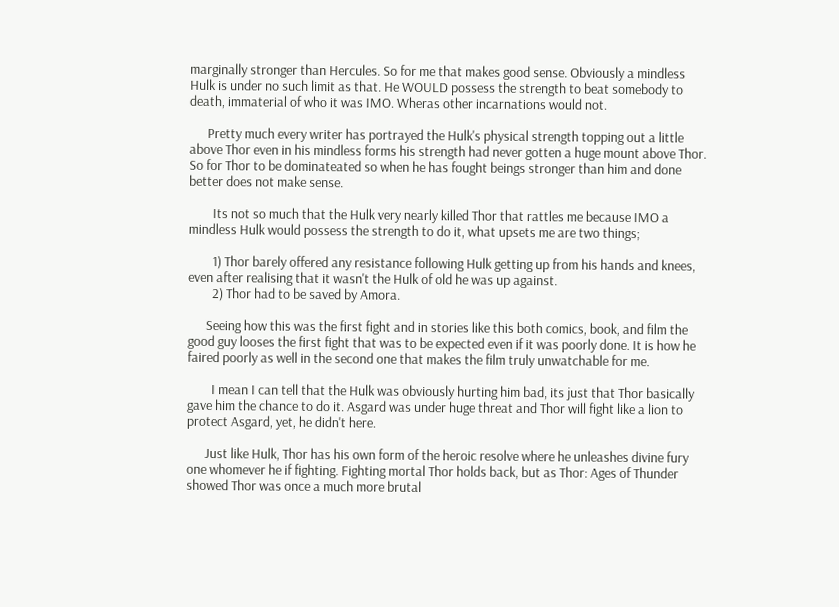marginally stronger than Hercules. So for me that makes good sense. Obviously a mindless Hulk is under no such limit as that. He WOULD possess the strength to beat somebody to death, immaterial of who it was IMO. Wheras other incarnations would not.

      Pretty much every writer has portrayed the Hulk's physical strength topping out a little above Thor even in his mindless forms his strength had never gotten a huge mount above Thor. So for Thor to be dominateated so when he has fought beings stronger than him and done better does not make sense.

        Its not so much that the Hulk very nearly killed Thor that rattles me because IMO a mindless Hulk would possess the strength to do it, what upsets me are two things;

        1) Thor barely offered any resistance following Hulk getting up from his hands and knees, even after realising that it wasn't the Hulk of old he was up against.
        2) Thor had to be saved by Amora.

      Seeing how this was the first fight and in stories like this both comics, book, and film the good guy looses the first fight that was to be expected even if it was poorly done. It is how he faired poorly as well in the second one that makes the film truly unwatchable for me.

        I mean I can tell that the Hulk was obviously hurting him bad, its just that Thor basically gave him the chance to do it. Asgard was under huge threat and Thor will fight like a lion to protect Asgard, yet, he didn't here.

      Just like Hulk, Thor has his own form of the heroic resolve where he unleashes divine fury one whomever he if fighting. Fighting mortal Thor holds back, but as Thor: Ages of Thunder showed Thor was once a much more brutal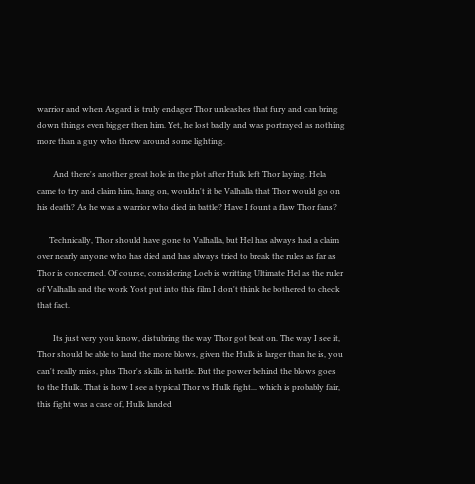warrior and when Asgard is truly endager Thor unleashes that fury and can bring down things even bigger then him. Yet, he lost badly and was portrayed as nothing more than a guy who threw around some lighting.

        And there's another great hole in the plot after Hulk left Thor laying. Hela came to try and claim him, hang on, wouldn't it be Valhalla that Thor would go on his death? As he was a warrior who died in battle? Have I fount a flaw Thor fans?

      Technically, Thor should have gone to Valhalla, but Hel has always had a claim over nearly anyone who has died and has always tried to break the rules as far as Thor is concerned. Of course, considering Loeb is writting Ultimate Hel as the ruler of Valhalla and the work Yost put into this film I don't think he bothered to check that fact.

        Its just very you know, distubring the way Thor got beat on. The way I see it, Thor should be able to land the more blows, given the Hulk is larger than he is, you can't really miss, plus Thor's skills in battle. But the power behind the blows goes to the Hulk. That is how I see a typical Thor vs Hulk fight... which is probably fair, this fight was a case of, Hulk landed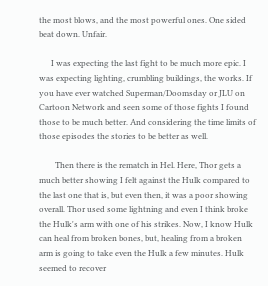the most blows, and the most powerful ones. One sided beat down. Unfair.

      I was expecting the last fight to be much more epic. I was expecting lighting, crumbling buildings, the works. If you have ever watched Superman/Doomsday or JLU on Cartoon Network and seen some of those fights I found those to be much better. And considering the time limits of those episodes the stories to be better as well.

        Then there is the rematch in Hel. Here, Thor gets a much better showing I felt against the Hulk compared to the last one that is, but even then, it was a poor showing overall. Thor used some lightning and even I think broke the Hulk's arm with one of his strikes. Now, I know Hulk can heal from broken bones, but, healing from a broken arm is going to take even the Hulk a few minutes. Hulk seemed to recover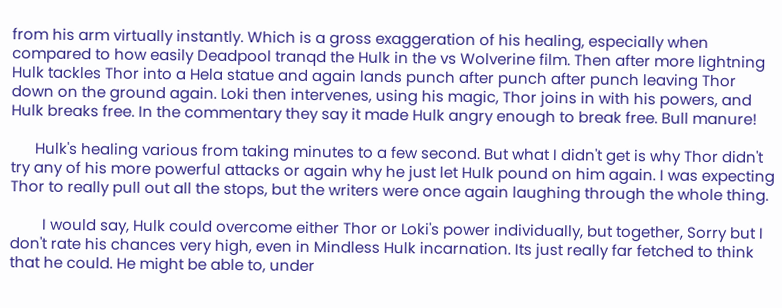from his arm virtually instantly. Which is a gross exaggeration of his healing, especially when compared to how easily Deadpool tranqd the Hulk in the vs Wolverine film. Then after more lightning Hulk tackles Thor into a Hela statue and again lands punch after punch after punch leaving Thor down on the ground again. Loki then intervenes, using his magic, Thor joins in with his powers, and Hulk breaks free. In the commentary they say it made Hulk angry enough to break free. Bull manure!

      Hulk's healing various from taking minutes to a few second. But what I didn't get is why Thor didn't try any of his more powerful attacks or again why he just let Hulk pound on him again. I was expecting Thor to really pull out all the stops, but the writers were once again laughing through the whole thing.

        I would say, Hulk could overcome either Thor or Loki's power individually, but together, Sorry but I don't rate his chances very high, even in Mindless Hulk incarnation. Its just really far fetched to think that he could. He might be able to, under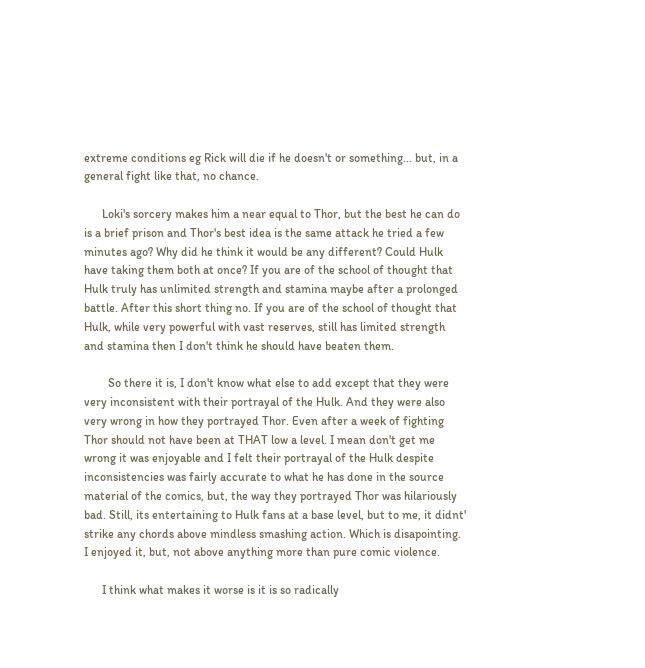extreme conditions eg Rick will die if he doesn't or something... but, in a general fight like that, no chance.

      Loki's sorcery makes him a near equal to Thor, but the best he can do is a brief prison and Thor's best idea is the same attack he tried a few minutes ago? Why did he think it would be any different? Could Hulk have taking them both at once? If you are of the school of thought that Hulk truly has unlimited strength and stamina maybe after a prolonged battle. After this short thing no. If you are of the school of thought that Hulk, while very powerful with vast reserves, still has limited strength and stamina then I don't think he should have beaten them.

        So there it is, I don't know what else to add except that they were very inconsistent with their portrayal of the Hulk. And they were also very wrong in how they portrayed Thor. Even after a week of fighting Thor should not have been at THAT low a level. I mean don't get me wrong it was enjoyable and I felt their portrayal of the Hulk despite inconsistencies was fairly accurate to what he has done in the source material of the comics, but, the way they portrayed Thor was hilariously bad. Still, its entertaining to Hulk fans at a base level, but to me, it didnt' strike any chords above mindless smashing action. Which is disapointing. I enjoyed it, but, not above anything more than pure comic violence.

      I think what makes it worse is it is so radically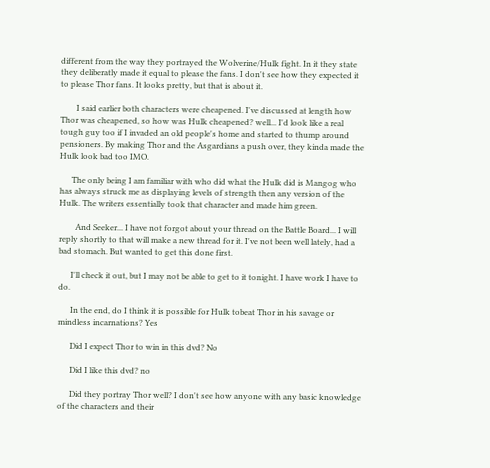different from the way they portrayed the Wolverine/Hulk fight. In it they state they deliberatly made it equal to please the fans. I don't see how they expected it to please Thor fans. It looks pretty, but that is about it.

        I said earlier both characters were cheapened. I've discussed at length how Thor was cheapened, so how was Hulk cheapened? well... I'd look like a real tough guy too if I invaded an old people's home and started to thump around pensioners. By making Thor and the Asgardians a push over, they kinda made the Hulk look bad too IMO.

      The only being I am familiar with who did what the Hulk did is Mangog who has always struck me as displaying levels of strength then any version of the Hulk. The writers essentially took that character and made him green.

        And Seeker... I have not forgot about your thread on the Battle Board... I will reply shortly to that will make a new thread for it. I've not been well lately, had a bad stomach. But wanted to get this done first.

      I'll check it out, but I may not be able to get to it tonight. I have work I have to do.

      In the end, do I think it is possible for Hulk tobeat Thor in his savage or mindless incarnations? Yes

      Did I expect Thor to win in this dvd? No

      Did I like this dvd? no

      Did they portray Thor well? I don't see how anyone with any basic knowledge of the characters and their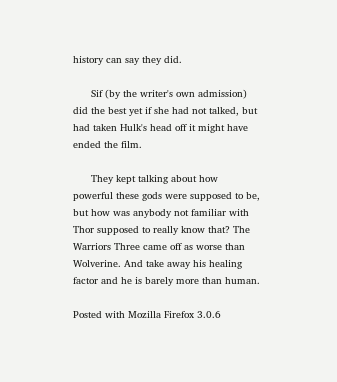history can say they did.

      Sif (by the writer's own admission) did the best yet if she had not talked, but had taken Hulk's head off it might have ended the film.

      They kept talking about how powerful these gods were supposed to be, but how was anybody not familiar with Thor supposed to really know that? The Warriors Three came off as worse than Wolverine. And take away his healing factor and he is barely more than human.

Posted with Mozilla Firefox 3.0.6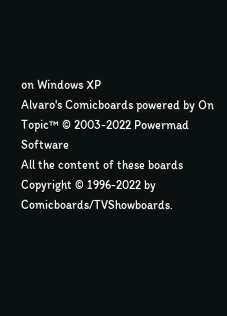on Windows XP
Alvaro's Comicboards powered by On Topic™ © 2003-2022 Powermad Software
All the content of these boards Copyright © 1996-2022 by Comicboards/TVShowboards.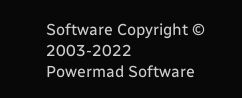Software Copyright © 2003-2022 Powermad Software